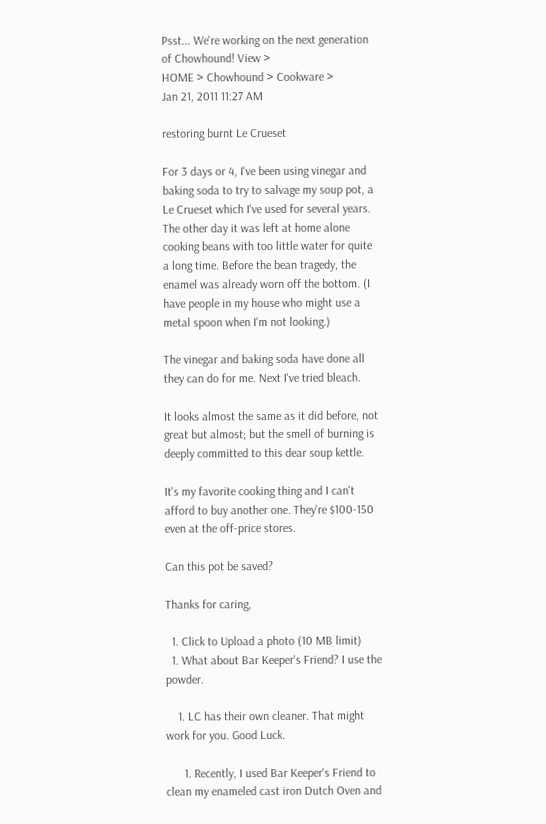Psst... We're working on the next generation of Chowhound! View >
HOME > Chowhound > Cookware >
Jan 21, 2011 11:27 AM

restoring burnt Le Crueset

For 3 days or 4, I've been using vinegar and baking soda to try to salvage my soup pot, a Le Crueset which I've used for several years. The other day it was left at home alone cooking beans with too little water for quite a long time. Before the bean tragedy, the enamel was already worn off the bottom. (I have people in my house who might use a metal spoon when I'm not looking.)

The vinegar and baking soda have done all they can do for me. Next I've tried bleach.

It looks almost the same as it did before, not great but almost; but the smell of burning is deeply committed to this dear soup kettle.

It's my favorite cooking thing and I can't afford to buy another one. They're $100-150 even at the off-price stores.

Can this pot be saved?

Thanks for caring,

  1. Click to Upload a photo (10 MB limit)
  1. What about Bar Keeper's Friend? I use the powder.

    1. LC has their own cleaner. That might work for you. Good Luck.

      1. Recently, I used Bar Keeper's Friend to clean my enameled cast iron Dutch Oven and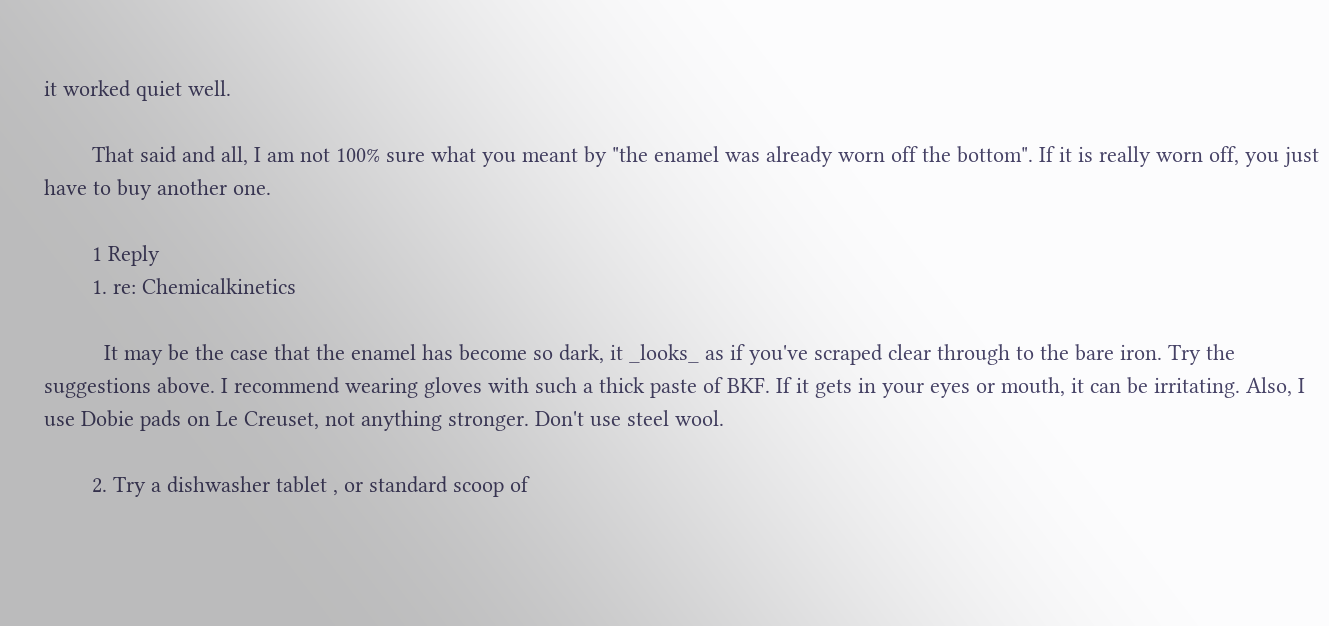it worked quiet well.

        That said and all, I am not 100% sure what you meant by "the enamel was already worn off the bottom". If it is really worn off, you just have to buy another one.

        1 Reply
        1. re: Chemicalkinetics

          It may be the case that the enamel has become so dark, it _looks_ as if you've scraped clear through to the bare iron. Try the suggestions above. I recommend wearing gloves with such a thick paste of BKF. If it gets in your eyes or mouth, it can be irritating. Also, I use Dobie pads on Le Creuset, not anything stronger. Don't use steel wool.

        2. Try a dishwasher tablet , or standard scoop of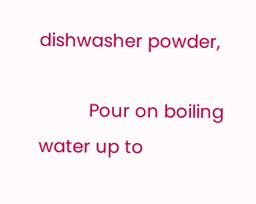dishwasher powder,

          Pour on boiling water up to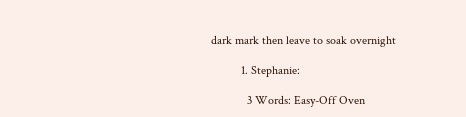dark mark then leave to soak overnight

          1. Stephanie:

            3 Words: Easy-Off Oven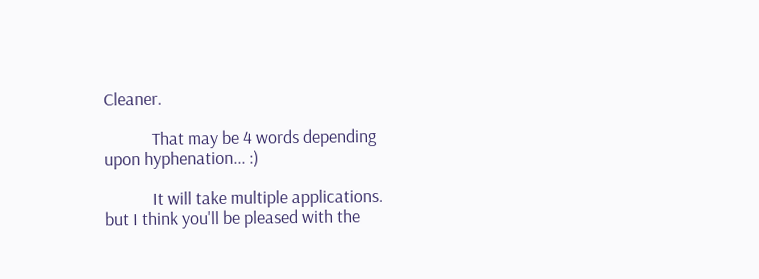Cleaner.

            That may be 4 words depending upon hyphenation... :)

            It will take multiple applications. but I think you'll be pleased with the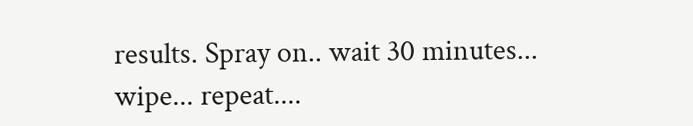results. Spray on.. wait 30 minutes... wipe... repeat....